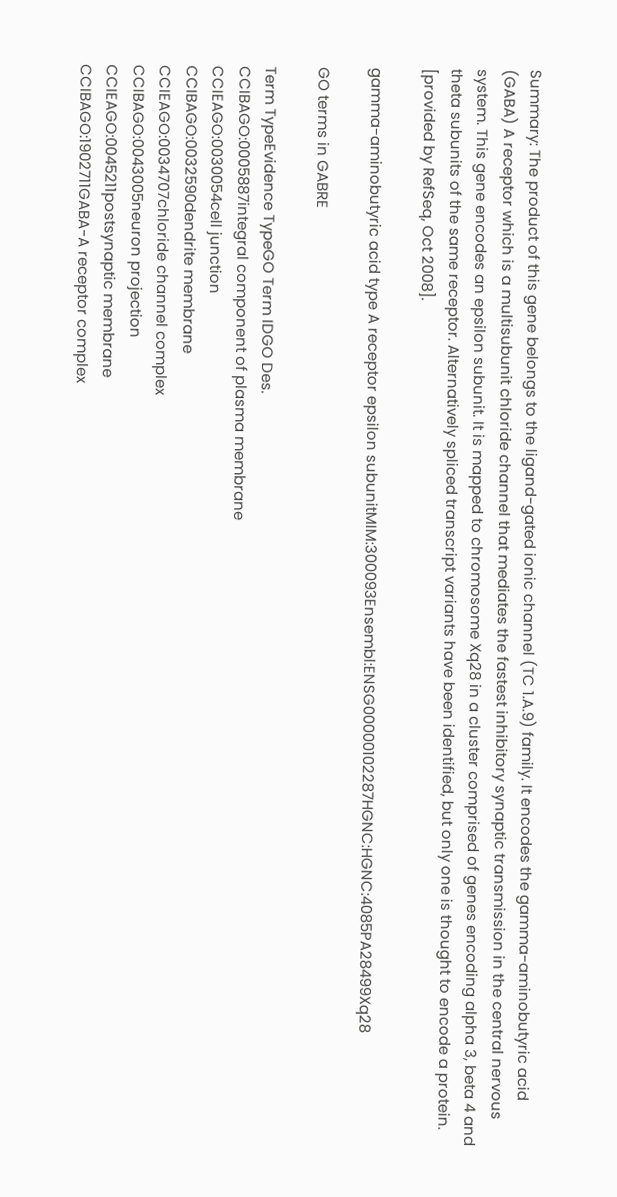Summary: The product of this gene belongs to the ligand-gated ionic channel (TC 1.A.9) family. It encodes the gamma-aminobutyric acid (GABA) A receptor which is a multisubunit chloride channel that mediates the fastest inhibitory synaptic transmission in the central nervous system. This gene encodes an epsilon subunit. It is mapped to chromosome Xq28 in a cluster comprised of genes encoding alpha 3, beta 4 and theta subunits of the same receptor. Alternatively spliced transcript variants have been identified, but only one is thought to encode a protein. [provided by RefSeq, Oct 2008].

gamma-aminobutyric acid type A receptor epsilon subunitMIM:300093Ensembl:ENSG00000102287HGNC:HGNC:4085PA28499Xq28

GO terms in GABRE

Term TypeEvidence TypeGO Term IDGO Des.
CCIBAGO:0005887integral component of plasma membrane
CCIEAGO:0030054cell junction
CCIBAGO:0032590dendrite membrane
CCIEAGO:0034707chloride channel complex
CCIBAGO:0043005neuron projection
CCIEAGO:0045211postsynaptic membrane
CCIBAGO:1902711GABA-A receptor complex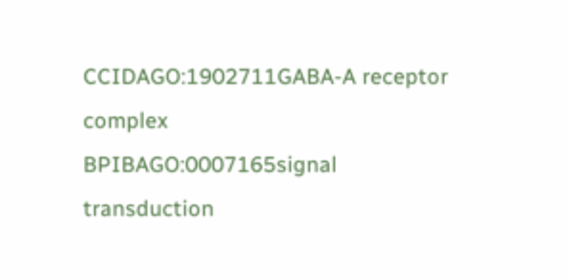CCIDAGO:1902711GABA-A receptor complex
BPIBAGO:0007165signal transduction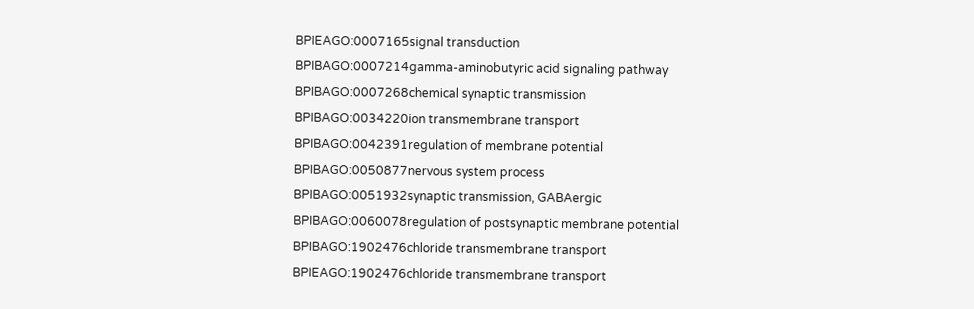BPIEAGO:0007165signal transduction
BPIBAGO:0007214gamma-aminobutyric acid signaling pathway
BPIBAGO:0007268chemical synaptic transmission
BPIBAGO:0034220ion transmembrane transport
BPIBAGO:0042391regulation of membrane potential
BPIBAGO:0050877nervous system process
BPIBAGO:0051932synaptic transmission, GABAergic
BPIBAGO:0060078regulation of postsynaptic membrane potential
BPIBAGO:1902476chloride transmembrane transport
BPIEAGO:1902476chloride transmembrane transport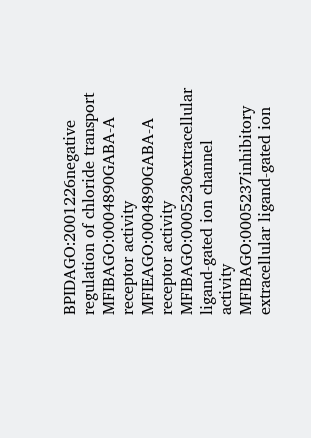BPIDAGO:2001226negative regulation of chloride transport
MFIBAGO:0004890GABA-A receptor activity
MFIEAGO:0004890GABA-A receptor activity
MFIBAGO:0005230extracellular ligand-gated ion channel activity
MFIBAGO:0005237inhibitory extracellular ligand-gated ion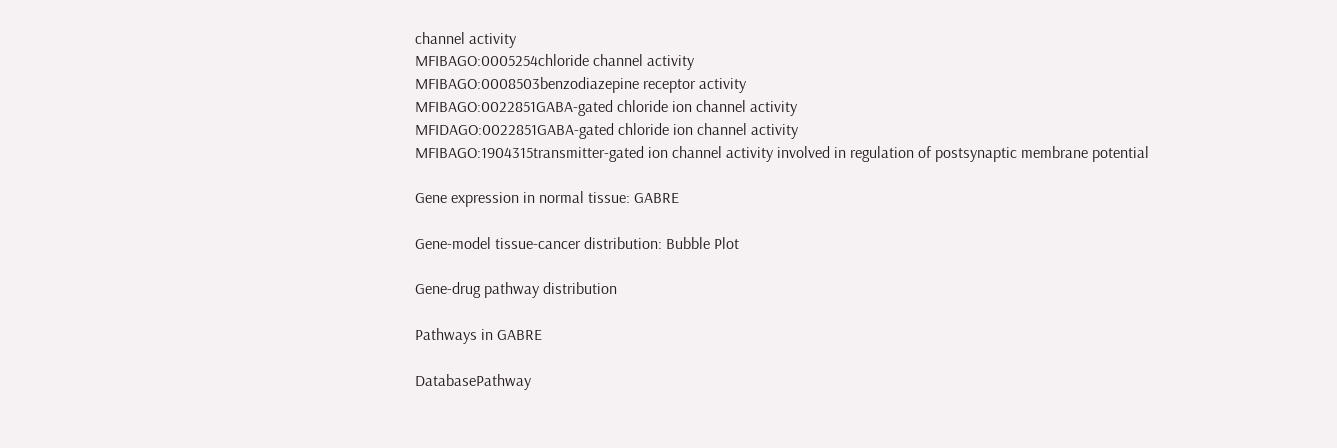channel activity
MFIBAGO:0005254chloride channel activity
MFIBAGO:0008503benzodiazepine receptor activity
MFIBAGO:0022851GABA-gated chloride ion channel activity
MFIDAGO:0022851GABA-gated chloride ion channel activity
MFIBAGO:1904315transmitter-gated ion channel activity involved in regulation of postsynaptic membrane potential

Gene expression in normal tissue: GABRE

Gene-model tissue-cancer distribution: Bubble Plot

Gene-drug pathway distribution

Pathways in GABRE

DatabasePathway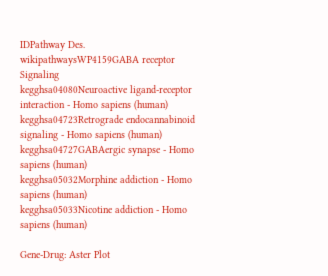IDPathway Des.
wikipathwaysWP4159GABA receptor Signaling
kegghsa04080Neuroactive ligand-receptor interaction - Homo sapiens (human)
kegghsa04723Retrograde endocannabinoid signaling - Homo sapiens (human)
kegghsa04727GABAergic synapse - Homo sapiens (human)
kegghsa05032Morphine addiction - Homo sapiens (human)
kegghsa05033Nicotine addiction - Homo sapiens (human)

Gene-Drug: Aster Plot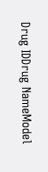Drug IDDrug NameModel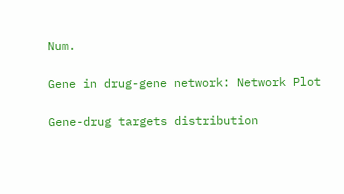Num.

Gene in drug-gene network: Network Plot

Gene-drug targets distribution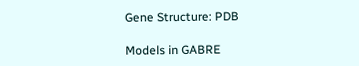Gene Structure: PDB

Models in GABRE